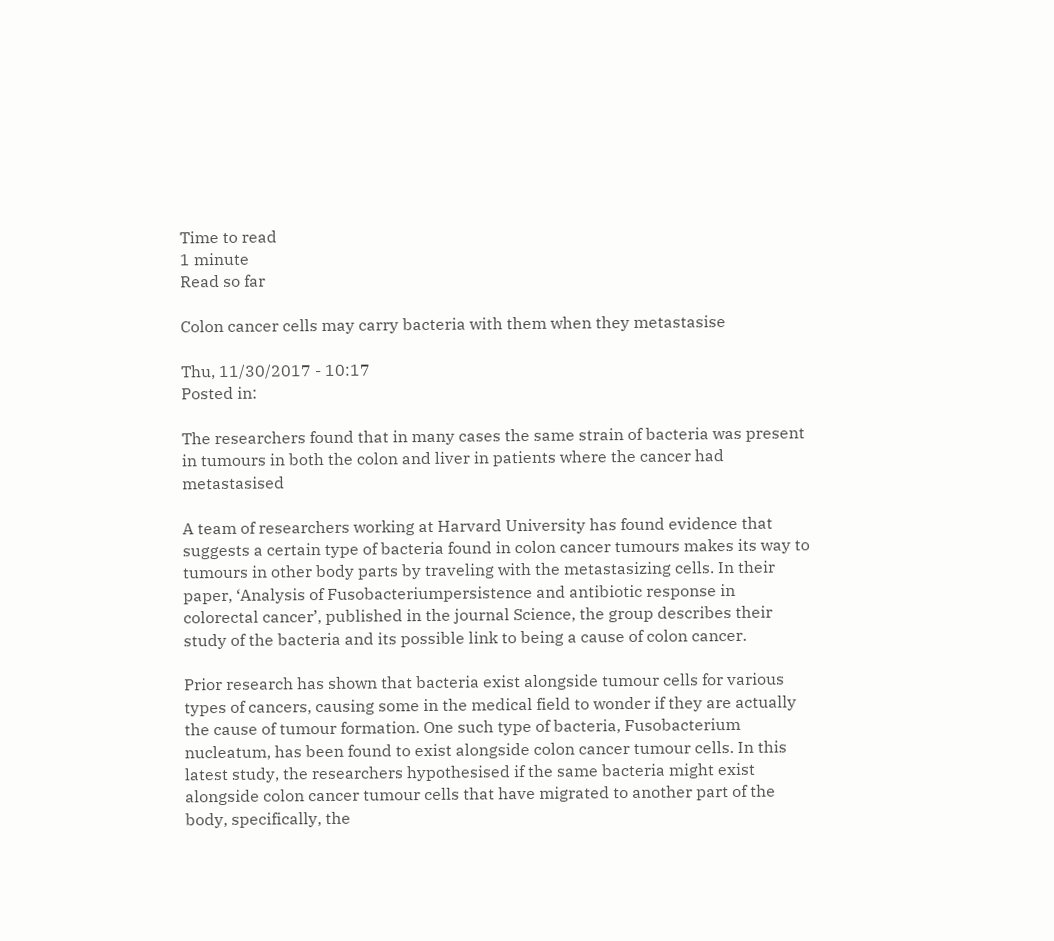Time to read
1 minute
Read so far

Colon cancer cells may carry bacteria with them when they metastasise

Thu, 11/30/2017 - 10:17
Posted in:

The researchers found that in many cases the same strain of bacteria was present in tumours in both the colon and liver in patients where the cancer had metastasised

A team of researchers working at Harvard University has found evidence that suggests a certain type of bacteria found in colon cancer tumours makes its way to tumours in other body parts by traveling with the metastasizing cells. In their paper, ‘Analysis of Fusobacteriumpersistence and antibiotic response in colorectal cancer’, published in the journal Science, the group describes their study of the bacteria and its possible link to being a cause of colon cancer.

Prior research has shown that bacteria exist alongside tumour cells for various types of cancers, causing some in the medical field to wonder if they are actually the cause of tumour formation. One such type of bacteria, Fusobacterium nucleatum, has been found to exist alongside colon cancer tumour cells. In this latest study, the researchers hypothesised if the same bacteria might exist alongside colon cancer tumour cells that have migrated to another part of the body, specifically, the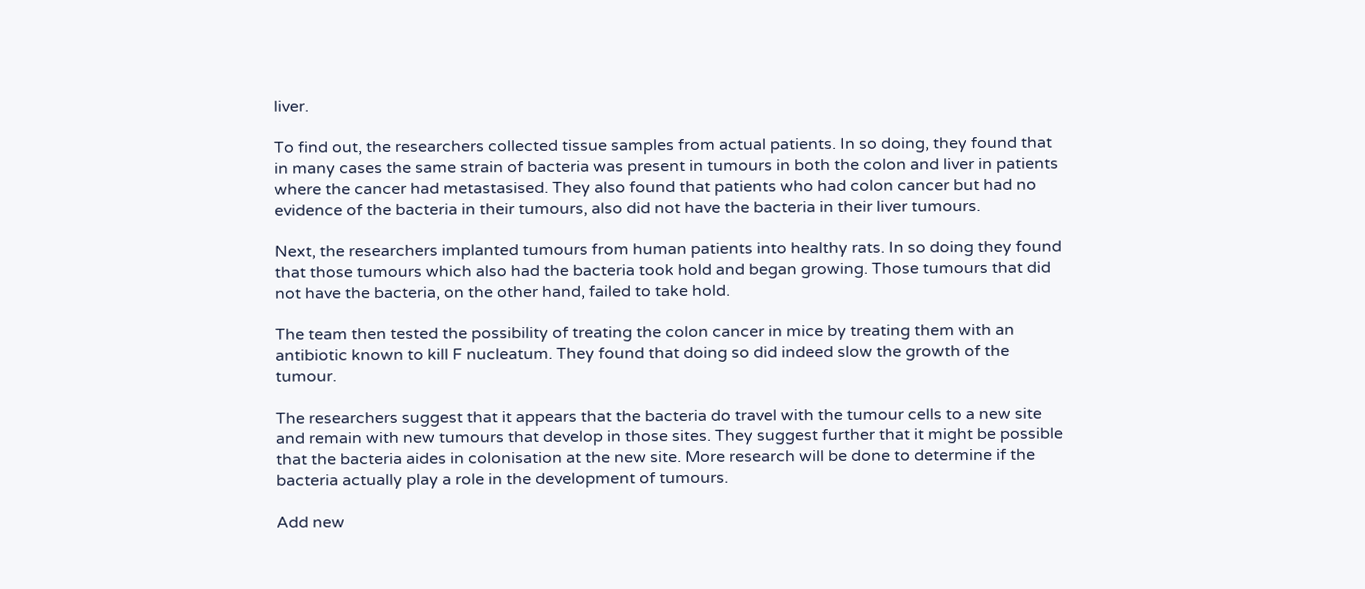liver.

To find out, the researchers collected tissue samples from actual patients. In so doing, they found that in many cases the same strain of bacteria was present in tumours in both the colon and liver in patients where the cancer had metastasised. They also found that patients who had colon cancer but had no evidence of the bacteria in their tumours, also did not have the bacteria in their liver tumours.

Next, the researchers implanted tumours from human patients into healthy rats. In so doing they found that those tumours which also had the bacteria took hold and began growing. Those tumours that did not have the bacteria, on the other hand, failed to take hold.

The team then tested the possibility of treating the colon cancer in mice by treating them with an antibiotic known to kill F nucleatum. They found that doing so did indeed slow the growth of the tumour.

The researchers suggest that it appears that the bacteria do travel with the tumour cells to a new site and remain with new tumours that develop in those sites. They suggest further that it might be possible that the bacteria aides in colonisation at the new site. More research will be done to determine if the bacteria actually play a role in the development of tumours.

Add new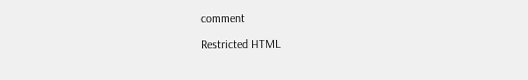comment

Restricted HTML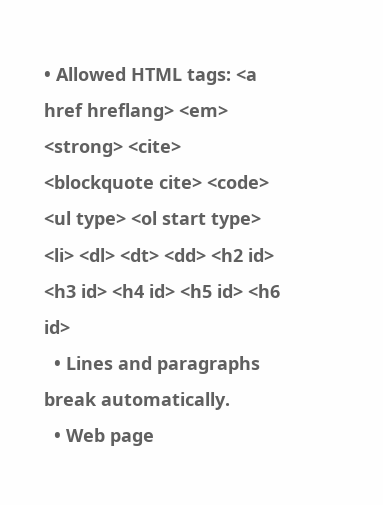• Allowed HTML tags: <a href hreflang> <em> <strong> <cite> <blockquote cite> <code> <ul type> <ol start type> <li> <dl> <dt> <dd> <h2 id> <h3 id> <h4 id> <h5 id> <h6 id>
  • Lines and paragraphs break automatically.
  • Web page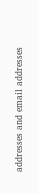addresses and email addresses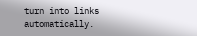turn into links automatically.